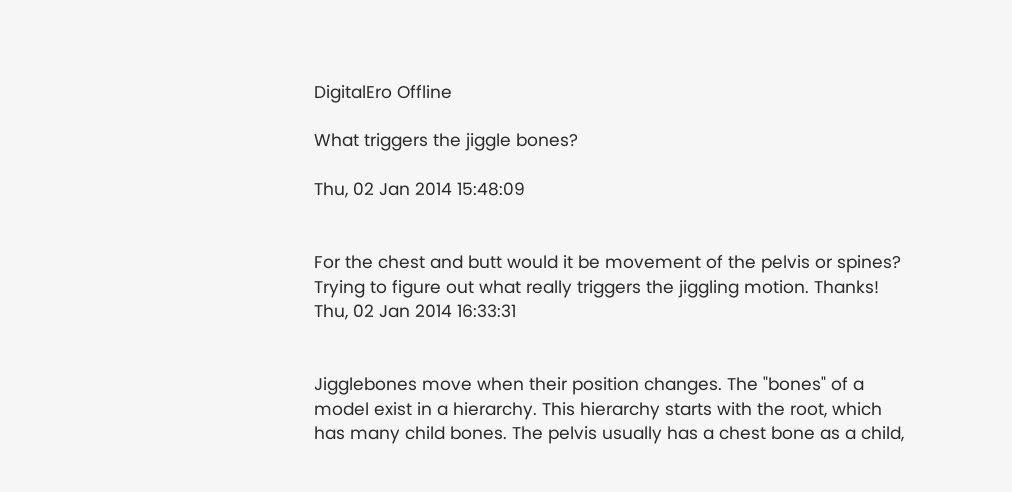DigitalEro Offline

What triggers the jiggle bones?

Thu, 02 Jan 2014 15:48:09


For the chest and butt would it be movement of the pelvis or spines? Trying to figure out what really triggers the jiggling motion. Thanks!
Thu, 02 Jan 2014 16:33:31


Jigglebones move when their position changes. The "bones" of a model exist in a hierarchy. This hierarchy starts with the root, which has many child bones. The pelvis usually has a chest bone as a child,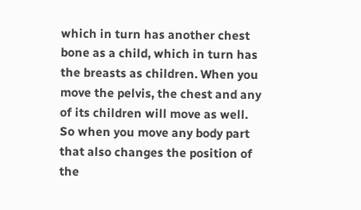which in turn has another chest bone as a child, which in turn has the breasts as children. When you move the pelvis, the chest and any of its children will move as well. So when you move any body part that also changes the position of the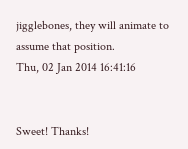jigglebones, they will animate to assume that position.
Thu, 02 Jan 2014 16:41:16


Sweet! Thanks!